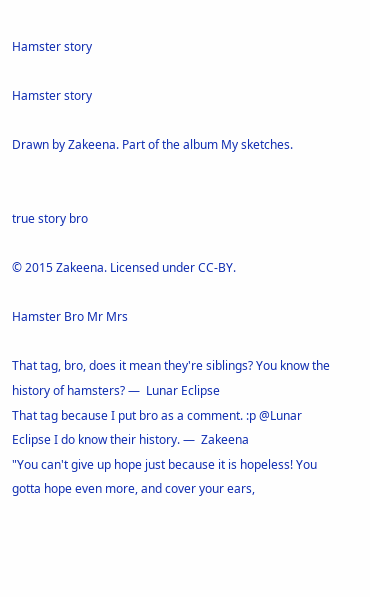Hamster story

Hamster story

Drawn by Zakeena. Part of the album My sketches.


true story bro

© 2015 Zakeena. Licensed under CC-BY.

Hamster Bro Mr Mrs

That tag, bro, does it mean they're siblings? You know the history of hamsters? —  Lunar Eclipse
That tag because I put bro as a comment. :p @Lunar Eclipse I do know their history. —  Zakeena
"You can't give up hope just because it is hopeless! You gotta hope even more, and cover your ears,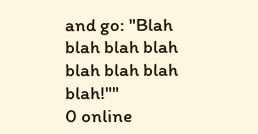and go: "Blah blah blah blah blah blah blah blah!""
0 online